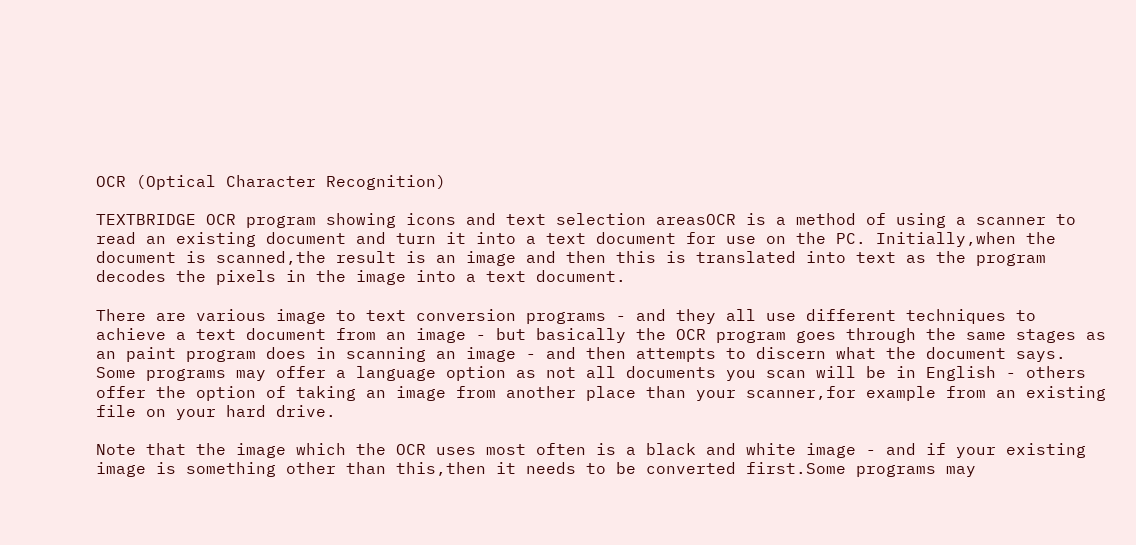OCR (Optical Character Recognition)

TEXTBRIDGE OCR program showing icons and text selection areasOCR is a method of using a scanner to read an existing document and turn it into a text document for use on the PC. Initially,when the document is scanned,the result is an image and then this is translated into text as the program decodes the pixels in the image into a text document.

There are various image to text conversion programs - and they all use different techniques to achieve a text document from an image - but basically the OCR program goes through the same stages as an paint program does in scanning an image - and then attempts to discern what the document says. Some programs may offer a language option as not all documents you scan will be in English - others offer the option of taking an image from another place than your scanner,for example from an existing file on your hard drive.

Note that the image which the OCR uses most often is a black and white image - and if your existing image is something other than this,then it needs to be converted first.Some programs may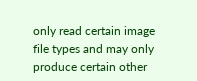only read certain image file types and may only produce certain other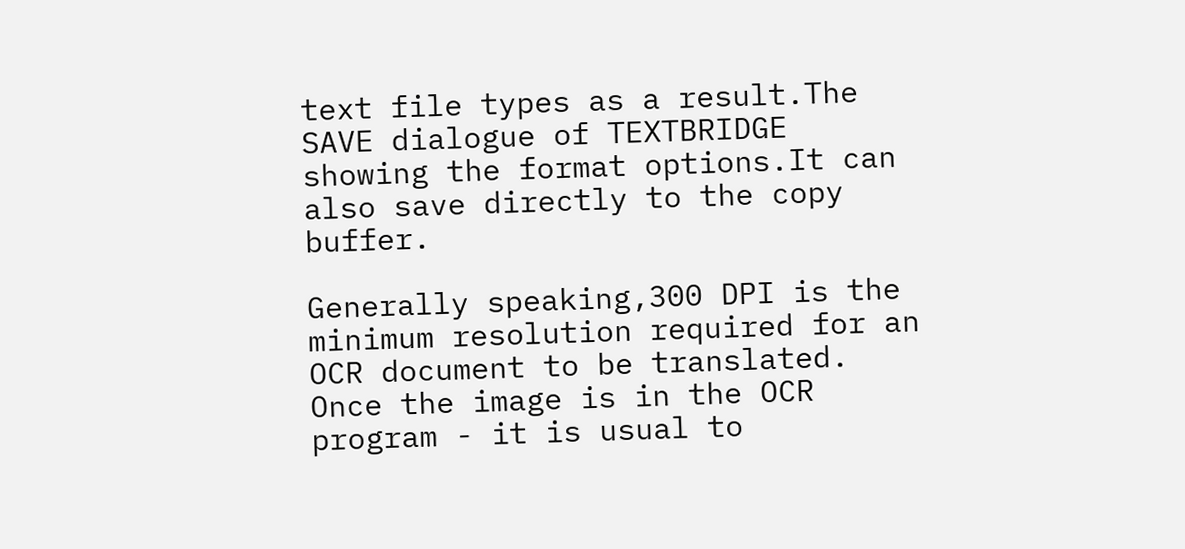text file types as a result.The SAVE dialogue of TEXTBRIDGE showing the format options.It can also save directly to the copy buffer.

Generally speaking,300 DPI is the minimum resolution required for an OCR document to be translated. Once the image is in the OCR program - it is usual to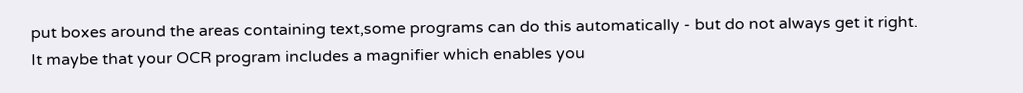put boxes around the areas containing text,some programs can do this automatically - but do not always get it right. It maybe that your OCR program includes a magnifier which enables you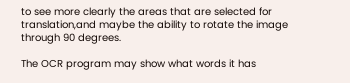to see more clearly the areas that are selected for translation,and maybe the ability to rotate the image through 90 degrees.

The OCR program may show what words it has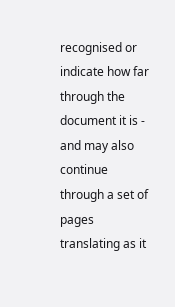recognised or indicate how far through the document it is - and may also continue through a set of pages translating as it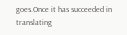goes.Once it has succeeded in translating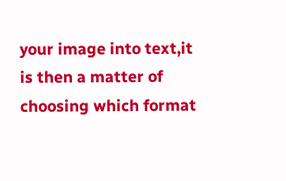your image into text,it is then a matter of choosing which format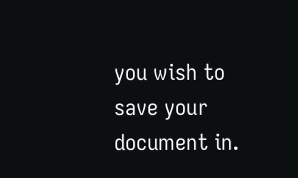you wish to save your document in.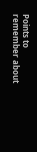Points to remember about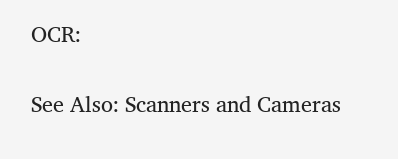OCR:

See Also: Scanners and Cameras